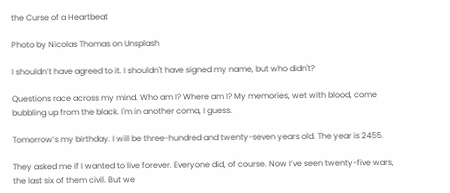the Curse of a Heartbeat

Photo by Nicolas Thomas on Unsplash

I shouldn’t have agreed to it. I shouldn't have signed my name, but who didn't?

Questions race across my mind. Who am I? Where am I? My memories, wet with blood, come bubbling up from the black. I'm in another coma, I guess.

Tomorrow’s my birthday. I will be three-hundred and twenty-seven years old. The year is 2455.

They asked me if I wanted to live forever. Everyone did, of course. Now I’ve seen twenty-five wars, the last six of them civil. But we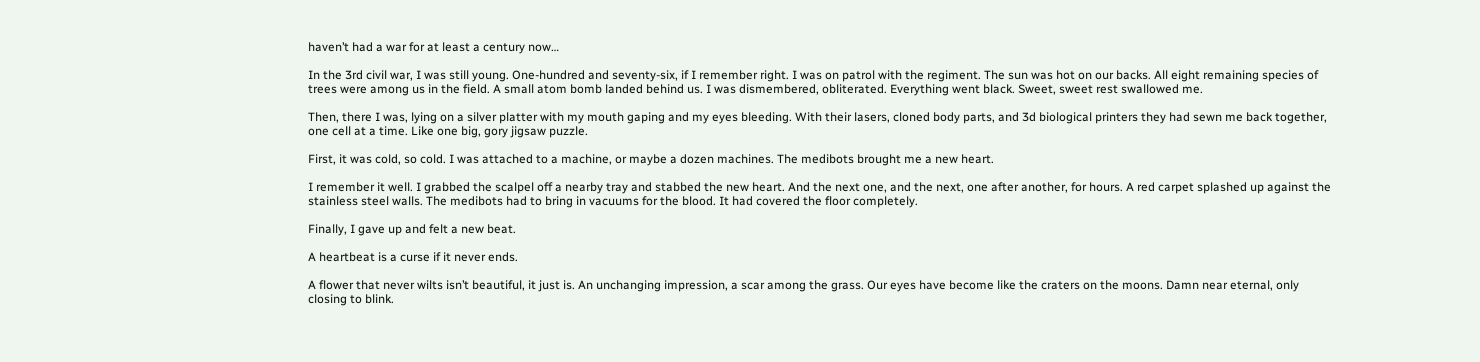haven’t had a war for at least a century now…

In the 3rd civil war, I was still young. One-hundred and seventy-six, if I remember right. I was on patrol with the regiment. The sun was hot on our backs. All eight remaining species of trees were among us in the field. A small atom bomb landed behind us. I was dismembered, obliterated. Everything went black. Sweet, sweet rest swallowed me.

Then, there I was, lying on a silver platter with my mouth gaping and my eyes bleeding. With their lasers, cloned body parts, and 3d biological printers they had sewn me back together, one cell at a time. Like one big, gory jigsaw puzzle.

First, it was cold, so cold. I was attached to a machine, or maybe a dozen machines. The medibots brought me a new heart.

I remember it well. I grabbed the scalpel off a nearby tray and stabbed the new heart. And the next one, and the next, one after another, for hours. A red carpet splashed up against the stainless steel walls. The medibots had to bring in vacuums for the blood. It had covered the floor completely.

Finally, I gave up and felt a new beat.

A heartbeat is a curse if it never ends.

A flower that never wilts isn’t beautiful, it just is. An unchanging impression, a scar among the grass. Our eyes have become like the craters on the moons. Damn near eternal, only closing to blink.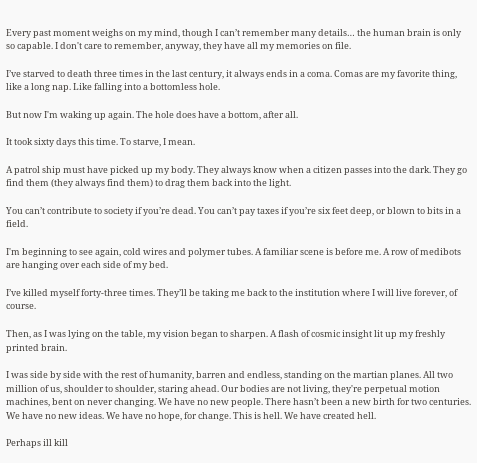Every past moment weighs on my mind, though I can’t remember many details… the human brain is only so capable. I don't care to remember, anyway, they have all my memories on file.

I’ve starved to death three times in the last century, it always ends in a coma. Comas are my favorite thing, like a long nap. Like falling into a bottomless hole.

But now I'm waking up again. The hole does have a bottom, after all.

It took sixty days this time. To starve, I mean.

A patrol ship must have picked up my body. They always know when a citizen passes into the dark. They go find them (they always find them) to drag them back into the light.

You can’t contribute to society if you’re dead. You can’t pay taxes if you’re six feet deep, or blown to bits in a field.

I'm beginning to see again, cold wires and polymer tubes. A familiar scene is before me. A row of medibots are hanging over each side of my bed.

I’ve killed myself forty-three times. They’ll be taking me back to the institution where I will live forever, of course.

Then, as I was lying on the table, my vision began to sharpen. A flash of cosmic insight lit up my freshly printed brain.

I was side by side with the rest of humanity, barren and endless, standing on the martian planes. All two million of us, shoulder to shoulder, staring ahead. Our bodies are not living, they're perpetual motion machines, bent on never changing. We have no new people. There hasn’t been a new birth for two centuries. We have no new ideas. We have no hope, for change. This is hell. We have created hell.

Perhaps ill kill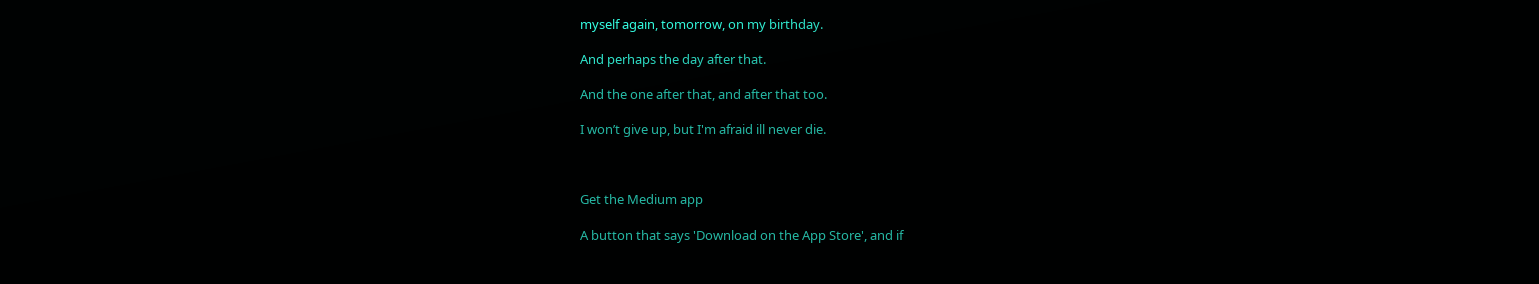myself again, tomorrow, on my birthday.

And perhaps the day after that.

And the one after that, and after that too.

I won’t give up, but I'm afraid ill never die.



Get the Medium app

A button that says 'Download on the App Store', and if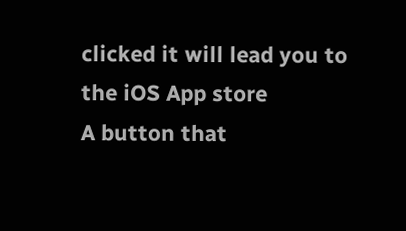clicked it will lead you to the iOS App store
A button that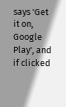says 'Get it on, Google Play', and if clicked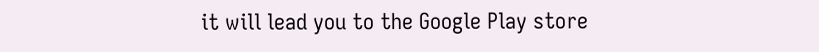it will lead you to the Google Play store